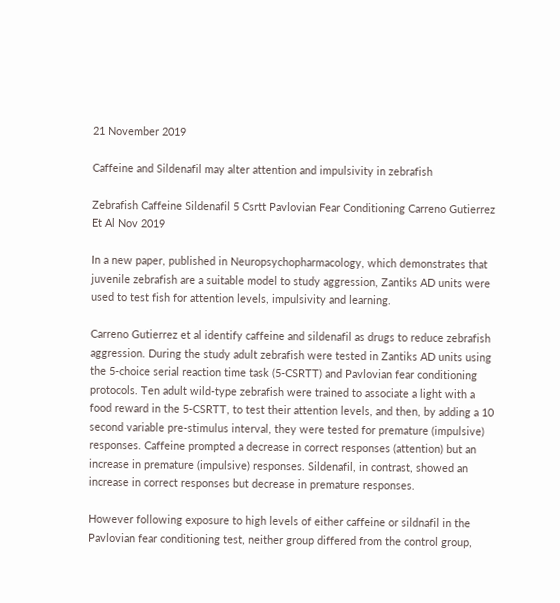21 November 2019

Caffeine and Sildenafil may alter attention and impulsivity in zebrafish

Zebrafish Caffeine Sildenafil 5 Csrtt Pavlovian Fear Conditioning Carreno Gutierrez Et Al Nov 2019

In a new paper, published in Neuropsychopharmacology, which demonstrates that juvenile zebrafish are a suitable model to study aggression, Zantiks AD units were used to test fish for attention levels, impulsivity and learning.

Carreno Gutierrez et al identify caffeine and sildenafil as drugs to reduce zebrafish aggression. During the study adult zebrafish were tested in Zantiks AD units using the 5-choice serial reaction time task (5-CSRTT) and Pavlovian fear conditioning protocols. Ten adult wild-type zebrafish were trained to associate a light with a food reward in the 5-CSRTT, to test their attention levels, and then, by adding a 10 second variable pre-stimulus interval, they were tested for premature (impulsive) responses. Caffeine prompted a decrease in correct responses (attention) but an increase in premature (impulsive) responses. Sildenafil, in contrast, showed an increase in correct responses but decrease in premature responses.

However following exposure to high levels of either caffeine or sildnafil in the Pavlovian fear conditioning test, neither group differed from the control group,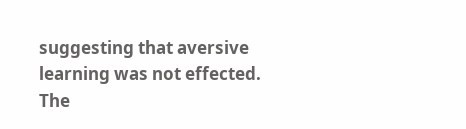suggesting that aversive learning was not effected. The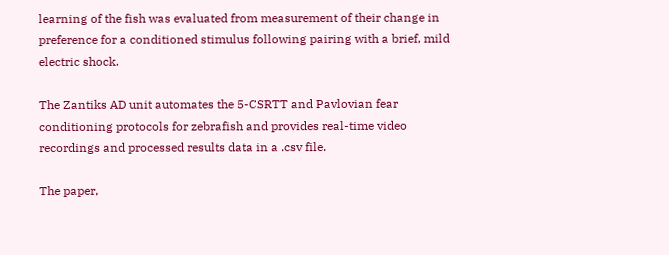learning of the fish was evaluated from measurement of their change in preference for a conditioned stimulus following pairing with a brief, mild electric shock.

The Zantiks AD unit automates the 5-CSRTT and Pavlovian fear conditioning protocols for zebrafish and provides real-time video recordings and processed results data in a .csv file.

The paper,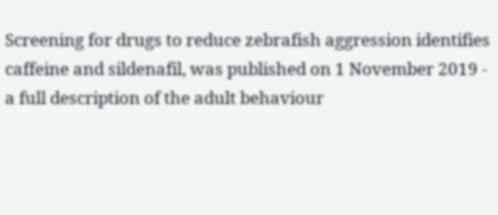Screening for drugs to reduce zebrafish aggression identifies caffeine and sildenafil, was published on 1 November 2019 - a full description of the adult behaviour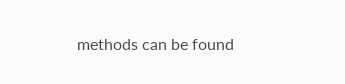methods can be found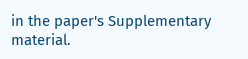in the paper's Supplementary material.